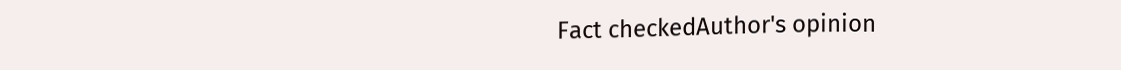Fact checkedAuthor's opinion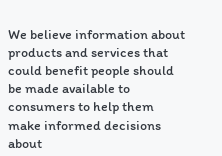We believe information about products and services that could benefit people should be made available to consumers to help them make informed decisions about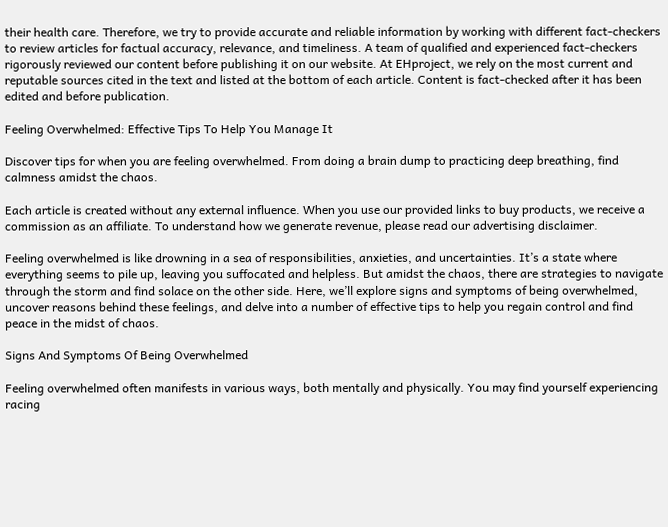their health care. Therefore, we try to provide accurate and reliable information by working with different fact-checkers to review articles for factual accuracy, relevance, and timeliness. A team of qualified and experienced fact-checkers rigorously reviewed our content before publishing it on our website. At EHproject, we rely on the most current and reputable sources cited in the text and listed at the bottom of each article. Content is fact-checked after it has been edited and before publication.

Feeling Overwhelmed: Effective Tips To Help You Manage It

Discover tips for when you are feeling overwhelmed. From doing a brain dump to practicing deep breathing, find calmness amidst the chaos.

Each article is created without any external influence. When you use our provided links to buy products, we receive a commission as an affiliate. To understand how we generate revenue, please read our advertising disclaimer.

Feeling overwhelmed is like drowning in a sea of responsibilities, anxieties, and uncertainties. It’s a state where everything seems to pile up, leaving you suffocated and helpless. But amidst the chaos, there are strategies to navigate through the storm and find solace on the other side. Here, we’ll explore signs and symptoms of being overwhelmed, uncover reasons behind these feelings, and delve into a number of effective tips to help you regain control and find peace in the midst of chaos.

Signs And Symptoms Of Being Overwhelmed

Feeling overwhelmed often manifests in various ways, both mentally and physically. You may find yourself experiencing racing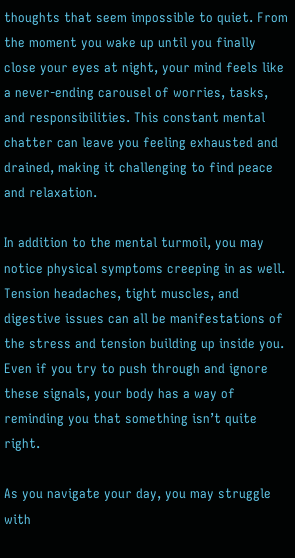thoughts that seem impossible to quiet. From the moment you wake up until you finally close your eyes at night, your mind feels like a never-ending carousel of worries, tasks, and responsibilities. This constant mental chatter can leave you feeling exhausted and drained, making it challenging to find peace and relaxation.

In addition to the mental turmoil, you may notice physical symptoms creeping in as well. Tension headaches, tight muscles, and digestive issues can all be manifestations of the stress and tension building up inside you. Even if you try to push through and ignore these signals, your body has a way of reminding you that something isn’t quite right.

As you navigate your day, you may struggle with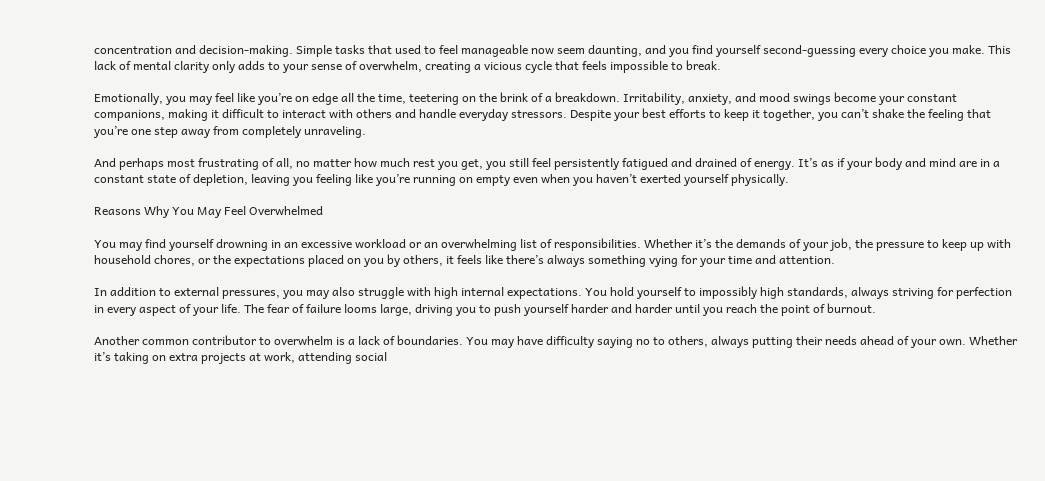concentration and decision-making. Simple tasks that used to feel manageable now seem daunting, and you find yourself second-guessing every choice you make. This lack of mental clarity only adds to your sense of overwhelm, creating a vicious cycle that feels impossible to break.

Emotionally, you may feel like you’re on edge all the time, teetering on the brink of a breakdown. Irritability, anxiety, and mood swings become your constant companions, making it difficult to interact with others and handle everyday stressors. Despite your best efforts to keep it together, you can’t shake the feeling that you’re one step away from completely unraveling.

And perhaps most frustrating of all, no matter how much rest you get, you still feel persistently fatigued and drained of energy. It’s as if your body and mind are in a constant state of depletion, leaving you feeling like you’re running on empty even when you haven’t exerted yourself physically.

Reasons Why You May Feel Overwhelmed

You may find yourself drowning in an excessive workload or an overwhelming list of responsibilities. Whether it’s the demands of your job, the pressure to keep up with household chores, or the expectations placed on you by others, it feels like there’s always something vying for your time and attention.

In addition to external pressures, you may also struggle with high internal expectations. You hold yourself to impossibly high standards, always striving for perfection in every aspect of your life. The fear of failure looms large, driving you to push yourself harder and harder until you reach the point of burnout.

Another common contributor to overwhelm is a lack of boundaries. You may have difficulty saying no to others, always putting their needs ahead of your own. Whether it’s taking on extra projects at work, attending social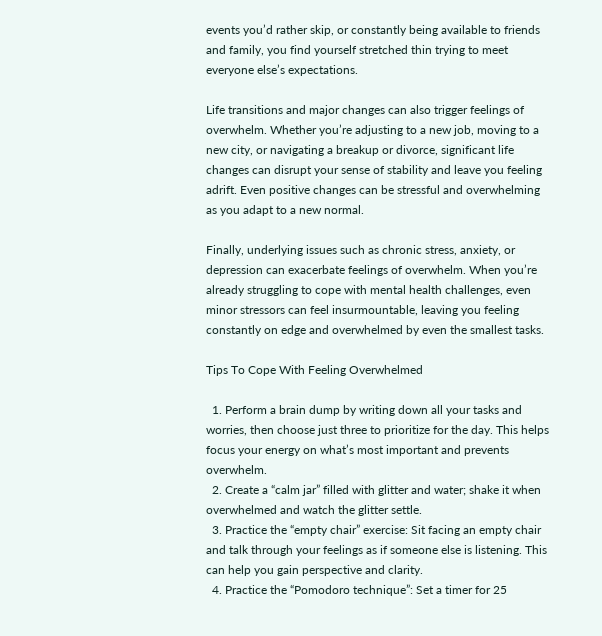events you’d rather skip, or constantly being available to friends and family, you find yourself stretched thin trying to meet everyone else’s expectations.

Life transitions and major changes can also trigger feelings of overwhelm. Whether you’re adjusting to a new job, moving to a new city, or navigating a breakup or divorce, significant life changes can disrupt your sense of stability and leave you feeling adrift. Even positive changes can be stressful and overwhelming as you adapt to a new normal.

Finally, underlying issues such as chronic stress, anxiety, or depression can exacerbate feelings of overwhelm. When you’re already struggling to cope with mental health challenges, even minor stressors can feel insurmountable, leaving you feeling constantly on edge and overwhelmed by even the smallest tasks.

Tips To Cope With Feeling Overwhelmed

  1. Perform a brain dump by writing down all your tasks and worries, then choose just three to prioritize for the day. This helps focus your energy on what’s most important and prevents overwhelm.
  2. Create a “calm jar” filled with glitter and water; shake it when overwhelmed and watch the glitter settle.
  3. Practice the “empty chair” exercise: Sit facing an empty chair and talk through your feelings as if someone else is listening. This can help you gain perspective and clarity.
  4. Practice the “Pomodoro technique”: Set a timer for 25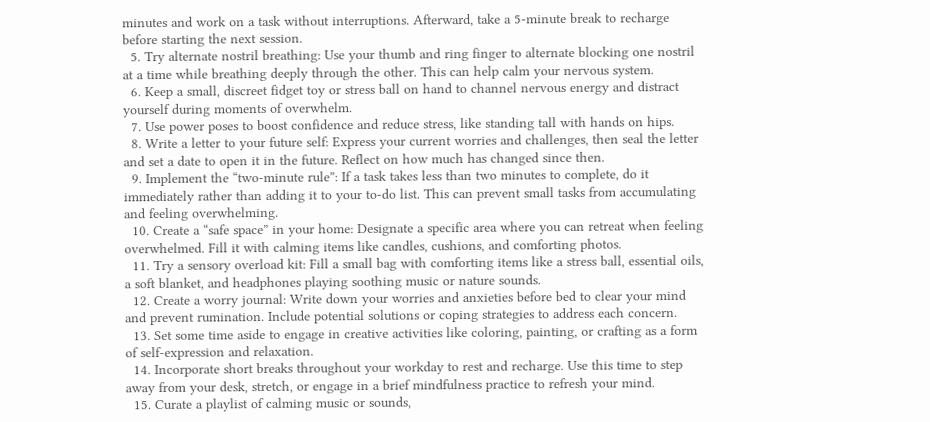minutes and work on a task without interruptions. Afterward, take a 5-minute break to recharge before starting the next session.
  5. Try alternate nostril breathing: Use your thumb and ring finger to alternate blocking one nostril at a time while breathing deeply through the other. This can help calm your nervous system.
  6. Keep a small, discreet fidget toy or stress ball on hand to channel nervous energy and distract yourself during moments of overwhelm.
  7. Use power poses to boost confidence and reduce stress, like standing tall with hands on hips.
  8. Write a letter to your future self: Express your current worries and challenges, then seal the letter and set a date to open it in the future. Reflect on how much has changed since then.
  9. Implement the “two-minute rule”: If a task takes less than two minutes to complete, do it immediately rather than adding it to your to-do list. This can prevent small tasks from accumulating and feeling overwhelming.
  10. Create a “safe space” in your home: Designate a specific area where you can retreat when feeling overwhelmed. Fill it with calming items like candles, cushions, and comforting photos.
  11. Try a sensory overload kit: Fill a small bag with comforting items like a stress ball, essential oils, a soft blanket, and headphones playing soothing music or nature sounds.
  12. Create a worry journal: Write down your worries and anxieties before bed to clear your mind and prevent rumination. Include potential solutions or coping strategies to address each concern.
  13. Set some time aside to engage in creative activities like coloring, painting, or crafting as a form of self-expression and relaxation.
  14. Incorporate short breaks throughout your workday to rest and recharge. Use this time to step away from your desk, stretch, or engage in a brief mindfulness practice to refresh your mind.
  15. Curate a playlist of calming music or sounds,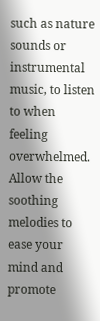such as nature sounds or instrumental music, to listen to when feeling overwhelmed. Allow the soothing melodies to ease your mind and promote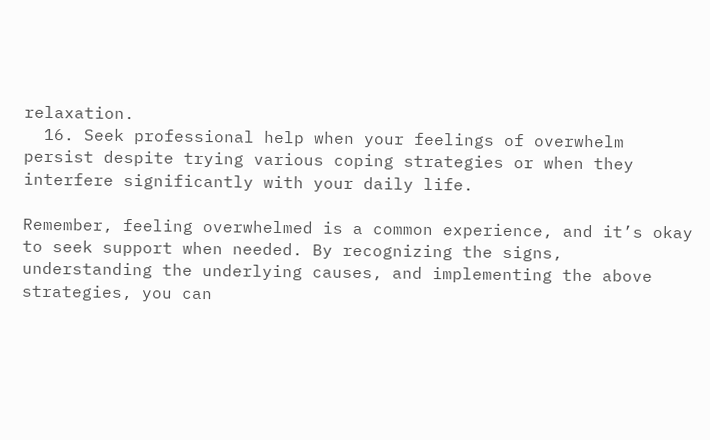relaxation.
  16. Seek professional help when your feelings of overwhelm persist despite trying various coping strategies or when they interfere significantly with your daily life.

Remember, feeling overwhelmed is a common experience, and it’s okay to seek support when needed. By recognizing the signs, understanding the underlying causes, and implementing the above strategies, you can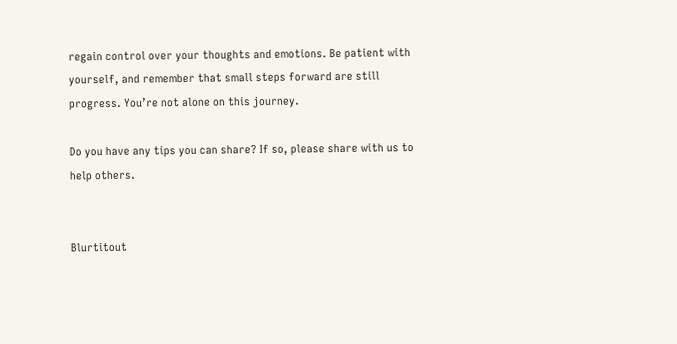regain control over your thoughts and emotions. Be patient with yourself, and remember that small steps forward are still progress. You’re not alone on this journey.

Do you have any tips you can share? If so, please share with us to help others.


Blurtitout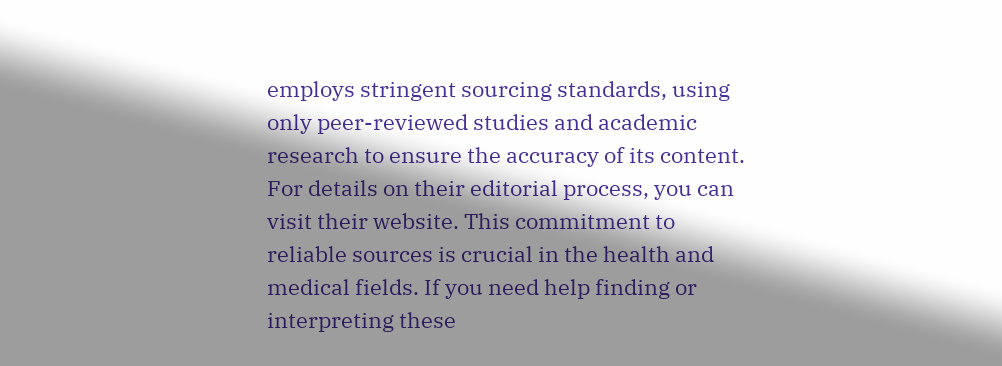employs stringent sourcing standards, using only peer-reviewed studies and academic research to ensure the accuracy of its content. For details on their editorial process, you can visit their website. This commitment to reliable sources is crucial in the health and medical fields. If you need help finding or interpreting these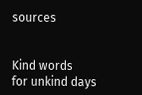sources


Kind words
for unkind days